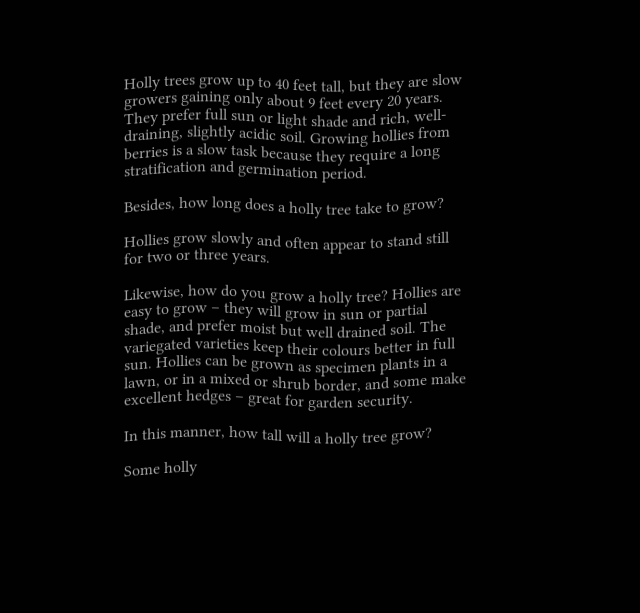Holly trees grow up to 40 feet tall, but they are slow growers gaining only about 9 feet every 20 years. They prefer full sun or light shade and rich, well-draining, slightly acidic soil. Growing hollies from berries is a slow task because they require a long stratification and germination period.

Besides, how long does a holly tree take to grow?

Hollies grow slowly and often appear to stand still for two or three years.

Likewise, how do you grow a holly tree? Hollies are easy to grow – they will grow in sun or partial shade, and prefer moist but well drained soil. The variegated varieties keep their colours better in full sun. Hollies can be grown as specimen plants in a lawn, or in a mixed or shrub border, and some make excellent hedges – great for garden security.

In this manner, how tall will a holly tree grow?

Some holly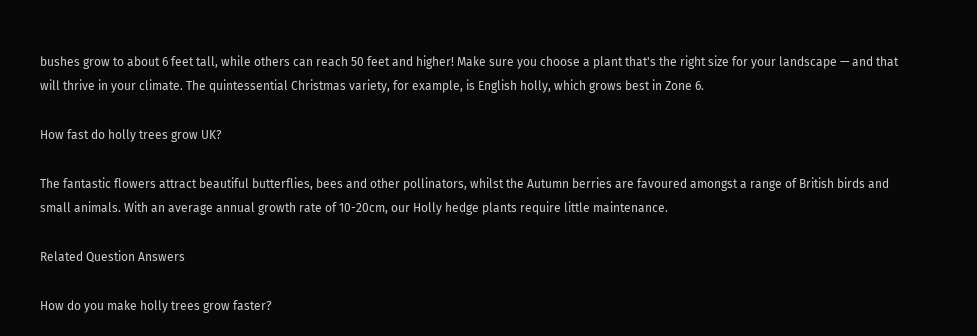bushes grow to about 6 feet tall, while others can reach 50 feet and higher! Make sure you choose a plant that's the right size for your landscape — and that will thrive in your climate. The quintessential Christmas variety, for example, is English holly, which grows best in Zone 6.

How fast do holly trees grow UK?

The fantastic flowers attract beautiful butterflies, bees and other pollinators, whilst the Autumn berries are favoured amongst a range of British birds and small animals. With an average annual growth rate of 10-20cm, our Holly hedge plants require little maintenance.

Related Question Answers

How do you make holly trees grow faster?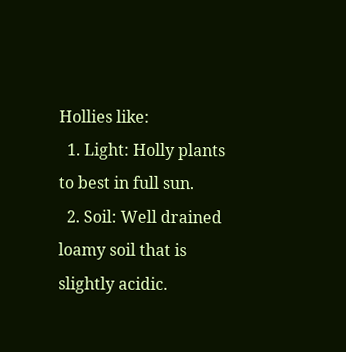Hollies like:
  1. Light: Holly plants to best in full sun.
  2. Soil: Well drained loamy soil that is slightly acidic.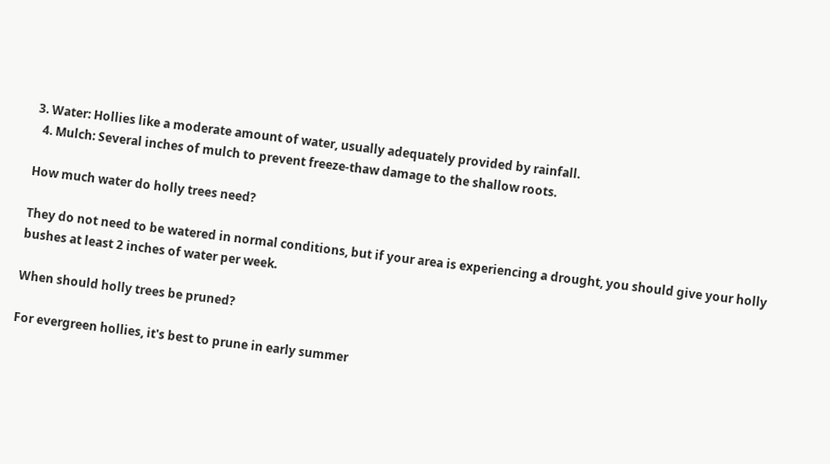3. Water: Hollies like a moderate amount of water, usually adequately provided by rainfall.
  4. Mulch: Several inches of mulch to prevent freeze-thaw damage to the shallow roots.

How much water do holly trees need?

They do not need to be watered in normal conditions, but if your area is experiencing a drought, you should give your holly bushes at least 2 inches of water per week.

When should holly trees be pruned?

For evergreen hollies, it's best to prune in early summer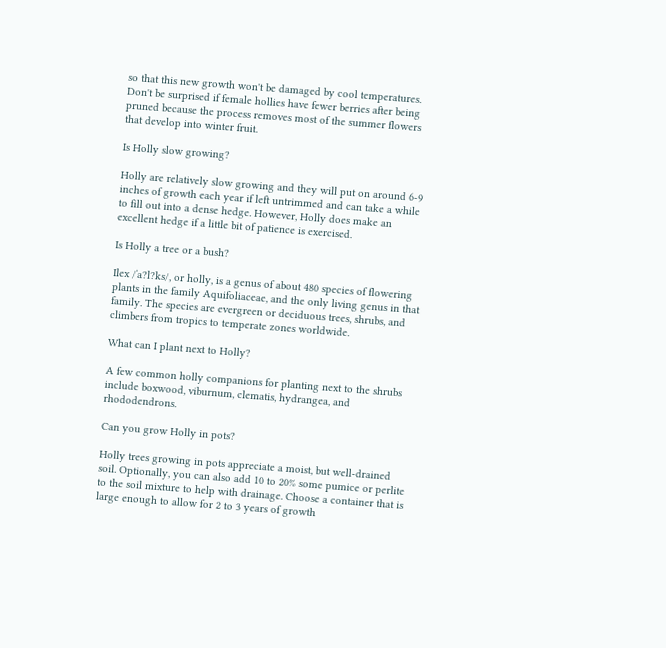so that this new growth won't be damaged by cool temperatures. Don't be surprised if female hollies have fewer berries after being pruned because the process removes most of the summer flowers that develop into winter fruit.

Is Holly slow growing?

Holly are relatively slow growing and they will put on around 6-9 inches of growth each year if left untrimmed and can take a while to fill out into a dense hedge. However, Holly does make an excellent hedge if a little bit of patience is exercised.

Is Holly a tree or a bush?

Ilex /ˈa?l?ks/, or holly, is a genus of about 480 species of flowering plants in the family Aquifoliaceae, and the only living genus in that family. The species are evergreen or deciduous trees, shrubs, and climbers from tropics to temperate zones worldwide.

What can I plant next to Holly?

A few common holly companions for planting next to the shrubs include boxwood, viburnum, clematis, hydrangea, and rhododendrons.

Can you grow Holly in pots?

Holly trees growing in pots appreciate a moist, but well-drained soil. Optionally, you can also add 10 to 20% some pumice or perlite to the soil mixture to help with drainage. Choose a container that is large enough to allow for 2 to 3 years of growth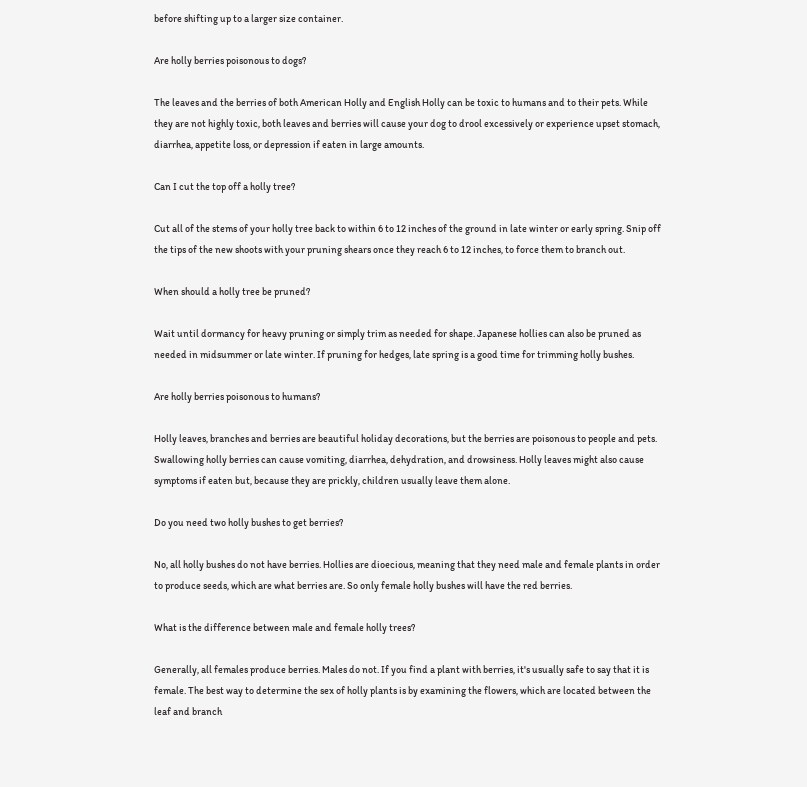before shifting up to a larger size container.

Are holly berries poisonous to dogs?

The leaves and the berries of both American Holly and English Holly can be toxic to humans and to their pets. While they are not highly toxic, both leaves and berries will cause your dog to drool excessively or experience upset stomach, diarrhea, appetite loss, or depression if eaten in large amounts.

Can I cut the top off a holly tree?

Cut all of the stems of your holly tree back to within 6 to 12 inches of the ground in late winter or early spring. Snip off the tips of the new shoots with your pruning shears once they reach 6 to 12 inches, to force them to branch out.

When should a holly tree be pruned?

Wait until dormancy for heavy pruning or simply trim as needed for shape. Japanese hollies can also be pruned as needed in midsummer or late winter. If pruning for hedges, late spring is a good time for trimming holly bushes.

Are holly berries poisonous to humans?

Holly leaves, branches and berries are beautiful holiday decorations, but the berries are poisonous to people and pets. Swallowing holly berries can cause vomiting, diarrhea, dehydration, and drowsiness. Holly leaves might also cause symptoms if eaten but, because they are prickly, children usually leave them alone.

Do you need two holly bushes to get berries?

No, all holly bushes do not have berries. Hollies are dioecious, meaning that they need male and female plants in order to produce seeds, which are what berries are. So only female holly bushes will have the red berries.

What is the difference between male and female holly trees?

Generally, all females produce berries. Males do not. If you find a plant with berries, it's usually safe to say that it is female. The best way to determine the sex of holly plants is by examining the flowers, which are located between the leaf and branch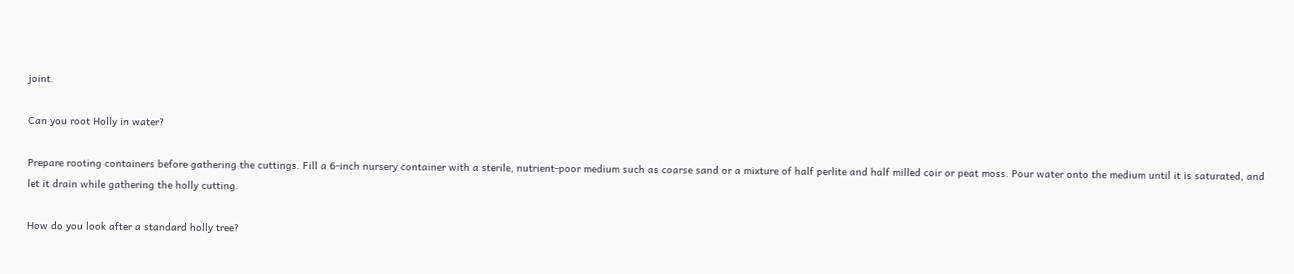joint.

Can you root Holly in water?

Prepare rooting containers before gathering the cuttings. Fill a 6-inch nursery container with a sterile, nutrient-poor medium such as coarse sand or a mixture of half perlite and half milled coir or peat moss. Pour water onto the medium until it is saturated, and let it drain while gathering the holly cutting.

How do you look after a standard holly tree?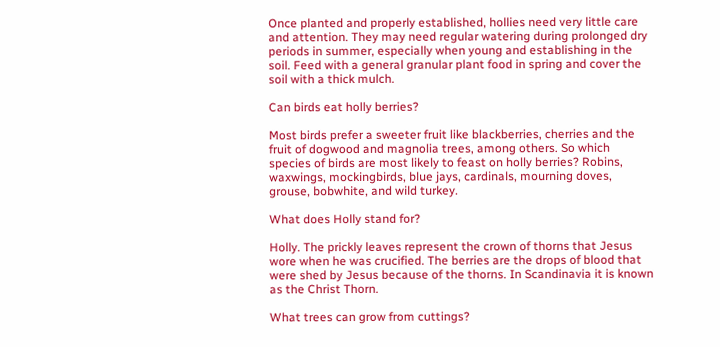Once planted and properly established, hollies need very little care and attention. They may need regular watering during prolonged dry periods in summer, especially when young and establishing in the soil. Feed with a general granular plant food in spring and cover the soil with a thick mulch.

Can birds eat holly berries?

Most birds prefer a sweeter fruit like blackberries, cherries and the fruit of dogwood and magnolia trees, among others. So which species of birds are most likely to feast on holly berries? Robins, waxwings, mockingbirds, blue jays, cardinals, mourning doves, grouse, bobwhite, and wild turkey.

What does Holly stand for?

Holly. The prickly leaves represent the crown of thorns that Jesus wore when he was crucified. The berries are the drops of blood that were shed by Jesus because of the thorns. In Scandinavia it is known as the Christ Thorn.

What trees can grow from cuttings?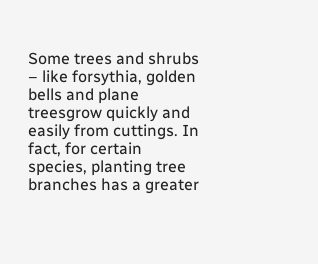Some trees and shrubs – like forsythia, golden bells and plane treesgrow quickly and easily from cuttings. In fact, for certain species, planting tree branches has a greater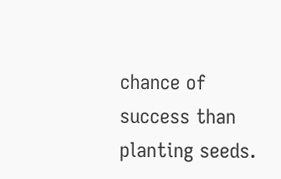chance of success than planting seeds.